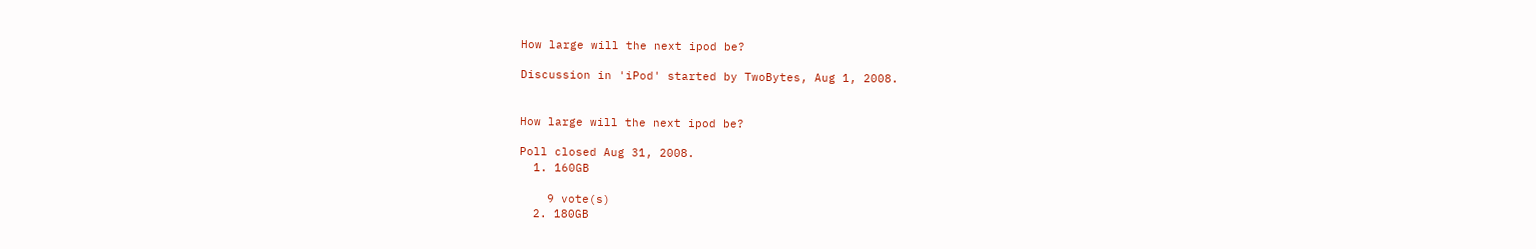How large will the next ipod be?

Discussion in 'iPod' started by TwoBytes, Aug 1, 2008.


How large will the next ipod be?

Poll closed Aug 31, 2008.
  1. 160GB

    9 vote(s)
  2. 180GB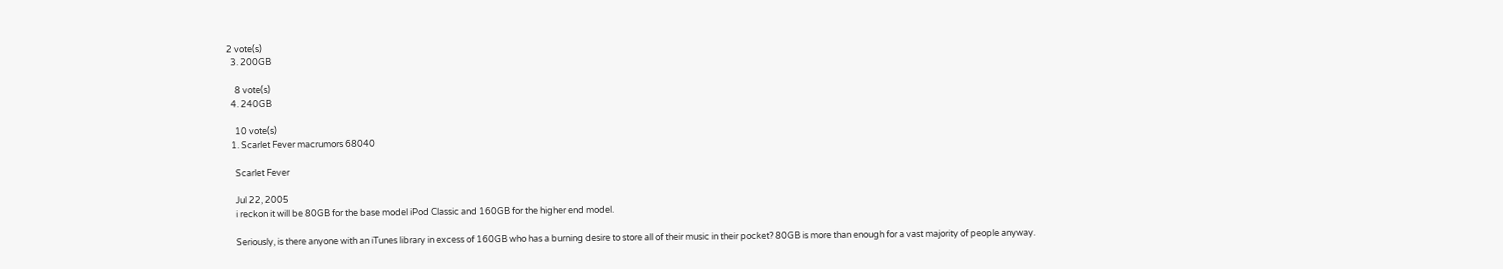2 vote(s)
  3. 200GB

    8 vote(s)
  4. 240GB

    10 vote(s)
  1. Scarlet Fever macrumors 68040

    Scarlet Fever

    Jul 22, 2005
    i reckon it will be 80GB for the base model iPod Classic and 160GB for the higher end model.

    Seriously, is there anyone with an iTunes library in excess of 160GB who has a burning desire to store all of their music in their pocket? 80GB is more than enough for a vast majority of people anyway.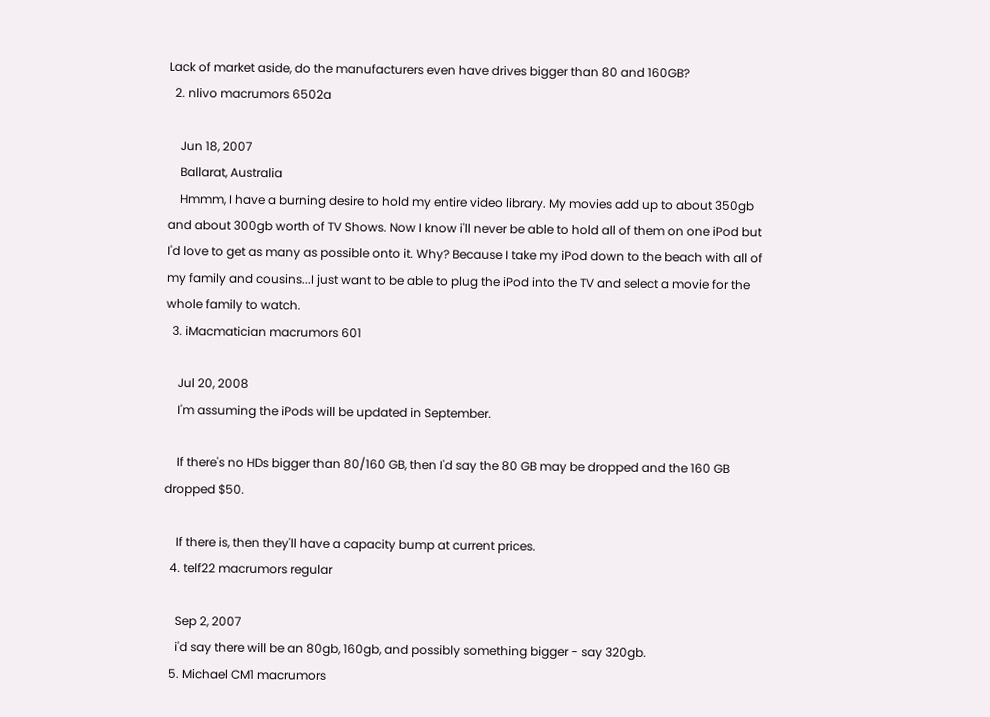Lack of market aside, do the manufacturers even have drives bigger than 80 and 160GB?
  2. nlivo macrumors 6502a

    Jun 18, 2007
    Ballarat, Australia
    Hmmm, I have a burning desire to hold my entire video library. My movies add up to about 350gb and about 300gb worth of TV Shows. Now I know i'll never be able to hold all of them on one iPod but I'd love to get as many as possible onto it. Why? Because I take my iPod down to the beach with all of my family and cousins...I just want to be able to plug the iPod into the TV and select a movie for the whole family to watch.
  3. iMacmatician macrumors 601

    Jul 20, 2008
    I'm assuming the iPods will be updated in September.

    If there's no HDs bigger than 80/160 GB, then I'd say the 80 GB may be dropped and the 160 GB dropped $50.

    If there is, then they'll have a capacity bump at current prices.
  4. telf22 macrumors regular

    Sep 2, 2007
    i'd say there will be an 80gb, 160gb, and possibly something bigger - say 320gb.
  5. Michael CM1 macrumors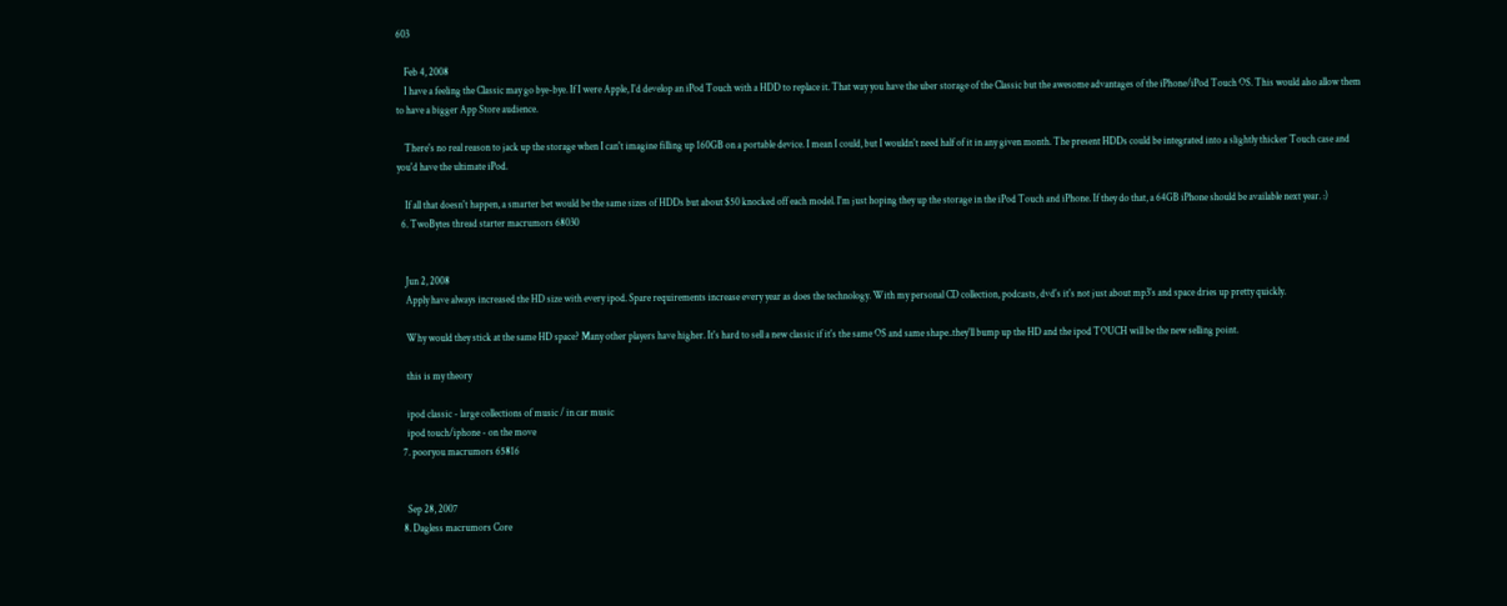603

    Feb 4, 2008
    I have a feeling the Classic may go bye-bye. If I were Apple, I'd develop an iPod Touch with a HDD to replace it. That way you have the uber storage of the Classic but the awesome advantages of the iPhone/iPod Touch OS. This would also allow them to have a bigger App Store audience.

    There's no real reason to jack up the storage when I can't imagine filling up 160GB on a portable device. I mean I could, but I wouldn't need half of it in any given month. The present HDDs could be integrated into a slightly thicker Touch case and you'd have the ultimate iPod.

    If all that doesn't happen, a smarter bet would be the same sizes of HDDs but about $50 knocked off each model. I'm just hoping they up the storage in the iPod Touch and iPhone. If they do that, a 64GB iPhone should be available next year. :)
  6. TwoBytes thread starter macrumors 68030


    Jun 2, 2008
    Apply have always increased the HD size with every ipod. Spare requirements increase every year as does the technology. With my personal CD collection, podcasts, dvd's it's not just about mp3's and space dries up pretty quickly.

    Why would they stick at the same HD space? Many other players have higher. It's hard to sell a new classic if it's the same OS and same shape..they'll bump up the HD and the ipod TOUCH will be the new selling point.

    this is my theory

    ipod classic - large collections of music / in car music
    ipod touch/iphone - on the move
  7. pooryou macrumors 65816


    Sep 28, 2007
  8. Dagless macrumors Core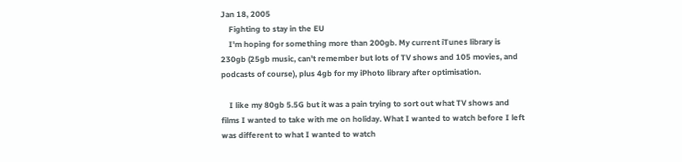Jan 18, 2005
    Fighting to stay in the EU
    I'm hoping for something more than 200gb. My current iTunes library is 230gb (25gb music, can't remember but lots of TV shows and 105 movies, and podcasts of course), plus 4gb for my iPhoto library after optimisation.

    I like my 80gb 5.5G but it was a pain trying to sort out what TV shows and films I wanted to take with me on holiday. What I wanted to watch before I left was different to what I wanted to watch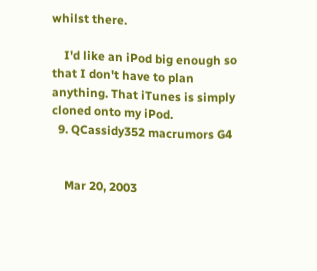whilst there.

    I'd like an iPod big enough so that I don't have to plan anything. That iTunes is simply cloned onto my iPod.
  9. QCassidy352 macrumors G4


    Mar 20, 2003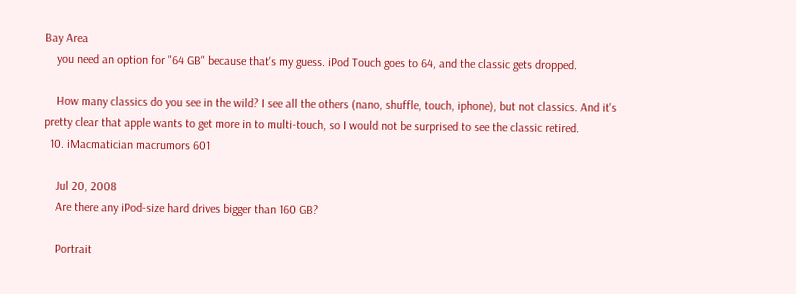Bay Area
    you need an option for "64 GB" because that's my guess. iPod Touch goes to 64, and the classic gets dropped.

    How many classics do you see in the wild? I see all the others (nano, shuffle, touch, iphone), but not classics. And it's pretty clear that apple wants to get more in to multi-touch, so I would not be surprised to see the classic retired.
  10. iMacmatician macrumors 601

    Jul 20, 2008
    Are there any iPod-size hard drives bigger than 160 GB?

    Portrait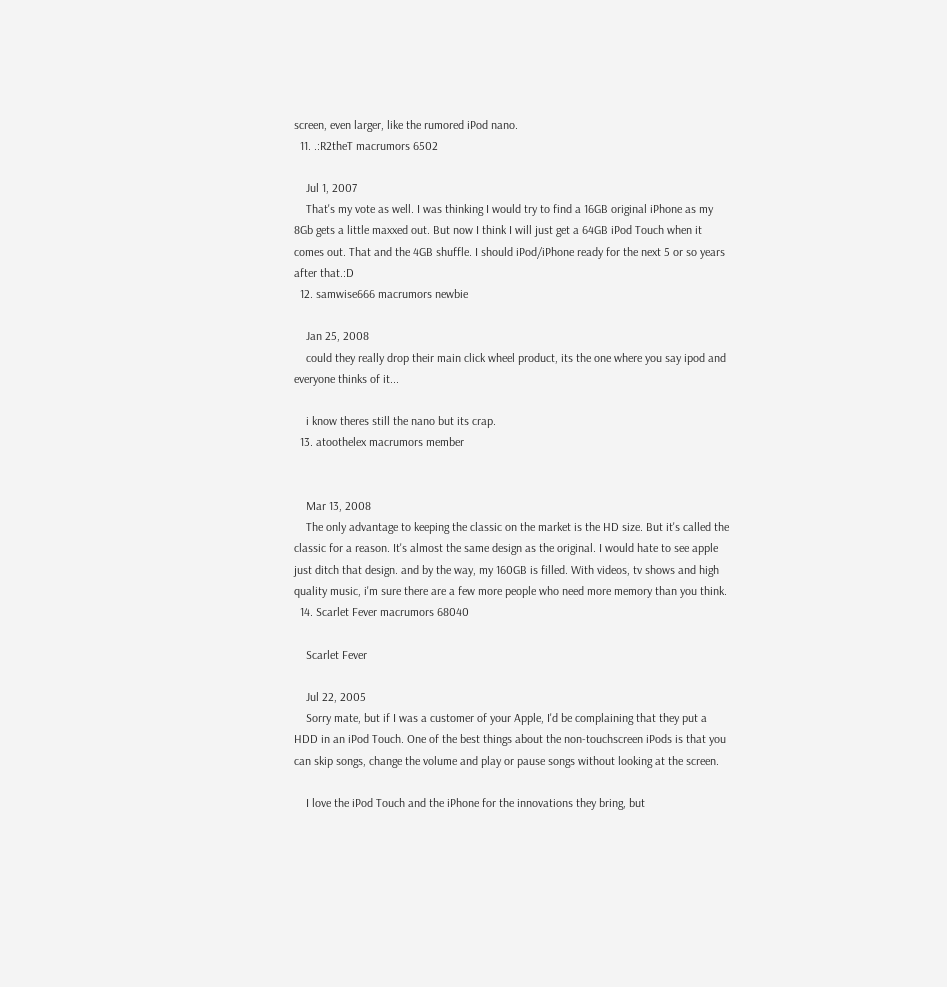screen, even larger, like the rumored iPod nano.
  11. .:R2theT macrumors 6502

    Jul 1, 2007
    That's my vote as well. I was thinking I would try to find a 16GB original iPhone as my 8Gb gets a little maxxed out. But now I think I will just get a 64GB iPod Touch when it comes out. That and the 4GB shuffle. I should iPod/iPhone ready for the next 5 or so years after that.:D
  12. samwise666 macrumors newbie

    Jan 25, 2008
    could they really drop their main click wheel product, its the one where you say ipod and everyone thinks of it...

    i know theres still the nano but its crap.
  13. atoothelex macrumors member


    Mar 13, 2008
    The only advantage to keeping the classic on the market is the HD size. But it's called the classic for a reason. It's almost the same design as the original. I would hate to see apple just ditch that design. and by the way, my 160GB is filled. With videos, tv shows and high quality music, i'm sure there are a few more people who need more memory than you think.
  14. Scarlet Fever macrumors 68040

    Scarlet Fever

    Jul 22, 2005
    Sorry mate, but if I was a customer of your Apple, I'd be complaining that they put a HDD in an iPod Touch. One of the best things about the non-touchscreen iPods is that you can skip songs, change the volume and play or pause songs without looking at the screen.

    I love the iPod Touch and the iPhone for the innovations they bring, but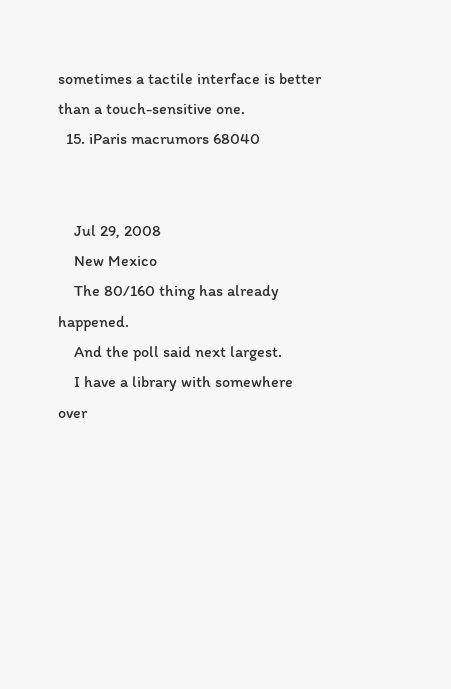sometimes a tactile interface is better than a touch-sensitive one.
  15. iParis macrumors 68040


    Jul 29, 2008
    New Mexico
    The 80/160 thing has already happened.
    And the poll said next largest.
    I have a library with somewhere over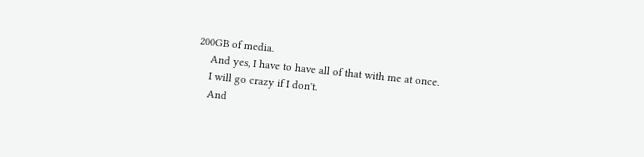200GB of media.
    And yes, I have to have all of that with me at once.
    I will go crazy if I don't.
    And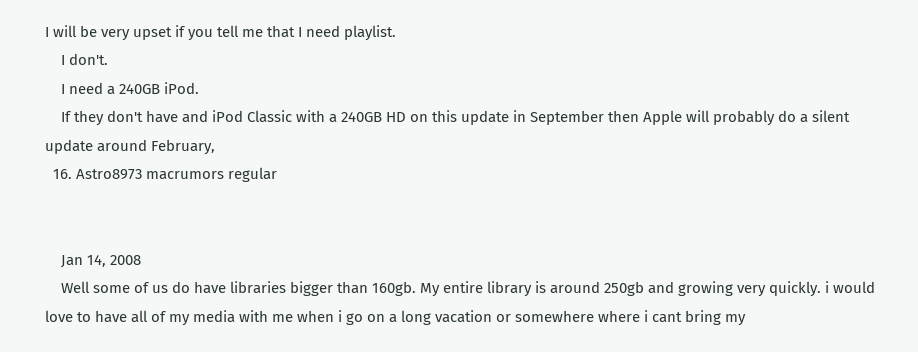I will be very upset if you tell me that I need playlist.
    I don't.
    I need a 240GB iPod.
    If they don't have and iPod Classic with a 240GB HD on this update in September then Apple will probably do a silent update around February,
  16. Astro8973 macrumors regular


    Jan 14, 2008
    Well some of us do have libraries bigger than 160gb. My entire library is around 250gb and growing very quickly. i would love to have all of my media with me when i go on a long vacation or somewhere where i cant bring my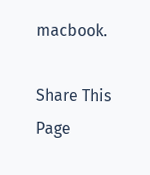macbook.

Share This Page